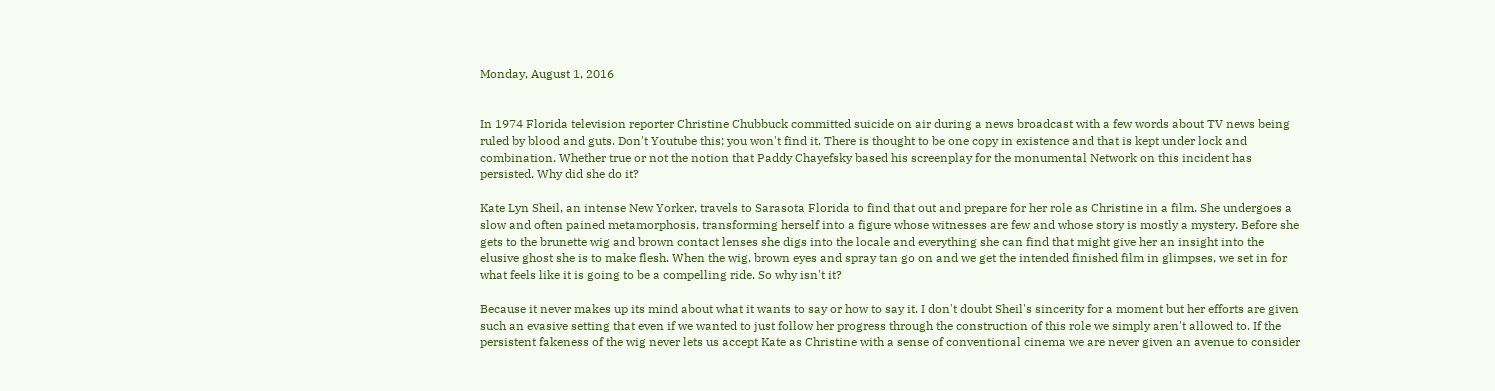Monday, August 1, 2016


In 1974 Florida television reporter Christine Chubbuck committed suicide on air during a news broadcast with a few words about TV news being ruled by blood and guts. Don't Youtube this; you won't find it. There is thought to be one copy in existence and that is kept under lock and combination. Whether true or not the notion that Paddy Chayefsky based his screenplay for the monumental Network on this incident has persisted. Why did she do it?

Kate Lyn Sheil, an intense New Yorker, travels to Sarasota Florida to find that out and prepare for her role as Christine in a film. She undergoes a slow and often pained metamorphosis, transforming herself into a figure whose witnesses are few and whose story is mostly a mystery. Before she gets to the brunette wig and brown contact lenses she digs into the locale and everything she can find that might give her an insight into the elusive ghost she is to make flesh. When the wig, brown eyes and spray tan go on and we get the intended finished film in glimpses, we set in for what feels like it is going to be a compelling ride. So why isn't it?

Because it never makes up its mind about what it wants to say or how to say it. I don't doubt Sheil's sincerity for a moment but her efforts are given such an evasive setting that even if we wanted to just follow her progress through the construction of this role we simply aren't allowed to. If the persistent fakeness of the wig never lets us accept Kate as Christine with a sense of conventional cinema we are never given an avenue to consider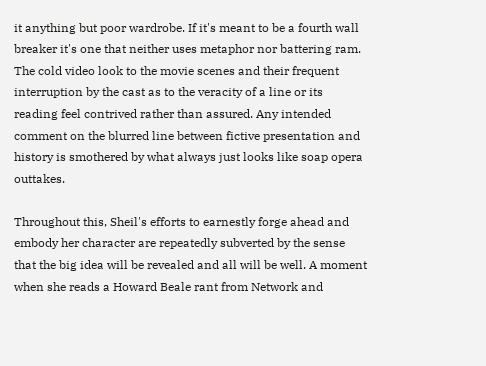it anything but poor wardrobe. If it's meant to be a fourth wall breaker it's one that neither uses metaphor nor battering ram. The cold video look to the movie scenes and their frequent interruption by the cast as to the veracity of a line or its reading feel contrived rather than assured. Any intended comment on the blurred line between fictive presentation and history is smothered by what always just looks like soap opera outtakes.

Throughout this, Sheil's efforts to earnestly forge ahead and embody her character are repeatedly subverted by the sense that the big idea will be revealed and all will be well. A moment when she reads a Howard Beale rant from Network and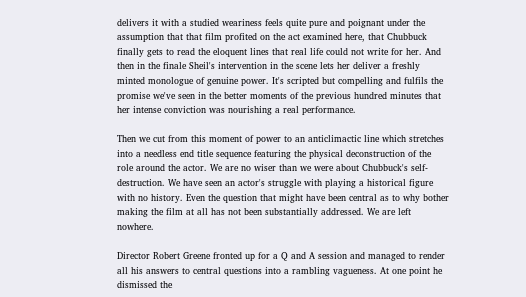delivers it with a studied weariness feels quite pure and poignant under the assumption that that film profited on the act examined here, that Chubbuck finally gets to read the eloquent lines that real life could not write for her. And then in the finale Sheil's intervention in the scene lets her deliver a freshly minted monologue of genuine power. It's scripted but compelling and fulfils the promise we've seen in the better moments of the previous hundred minutes that her intense conviction was nourishing a real performance.

Then we cut from this moment of power to an anticlimactic line which stretches into a needless end title sequence featuring the physical deconstruction of the role around the actor. We are no wiser than we were about Chubbuck's self-destruction. We have seen an actor's struggle with playing a historical figure with no history. Even the question that might have been central as to why bother making the film at all has not been substantially addressed. We are left nowhere.

Director Robert Greene fronted up for a Q and A session and managed to render all his answers to central questions into a rambling vagueness. At one point he dismissed the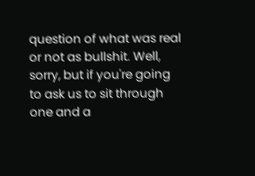question of what was real or not as bullshit. Well, sorry, but if you're going to ask us to sit through one and a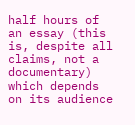half hours of an essay (this is, despite all claims, not a documentary) which depends on its audience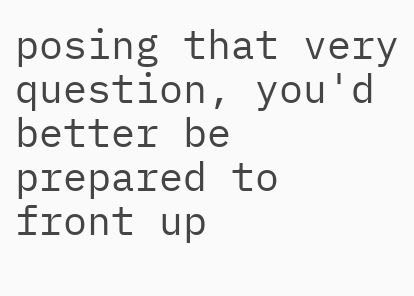posing that very question, you'd better be prepared to front up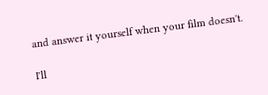and answer it yourself when your film doesn't.

I'll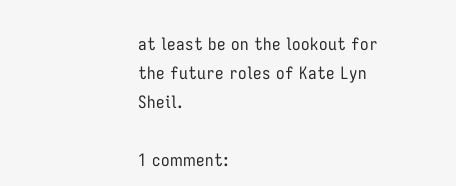at least be on the lookout for the future roles of Kate Lyn Sheil.

1 comment: